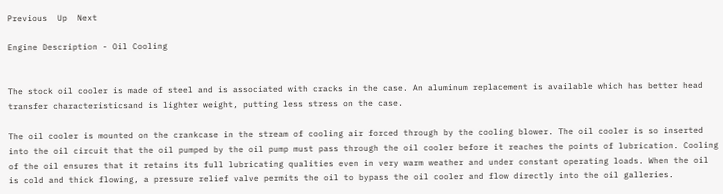Previous  Up  Next

Engine Description - Oil Cooling


The stock oil cooler is made of steel and is associated with cracks in the case. An aluminum replacement is available which has better head transfer characteristicsand is lighter weight, putting less stress on the case.

The oil cooler is mounted on the crankcase in the stream of cooling air forced through by the cooling blower. The oil cooler is so inserted into the oil circuit that the oil pumped by the oil pump must pass through the oil cooler before it reaches the points of lubrication. Cooling of the oil ensures that it retains its full lubricating qualities even in very warm weather and under constant operating loads. When the oil is cold and thick flowing, a pressure relief valve permits the oil to bypass the oil cooler and flow directly into the oil galleries.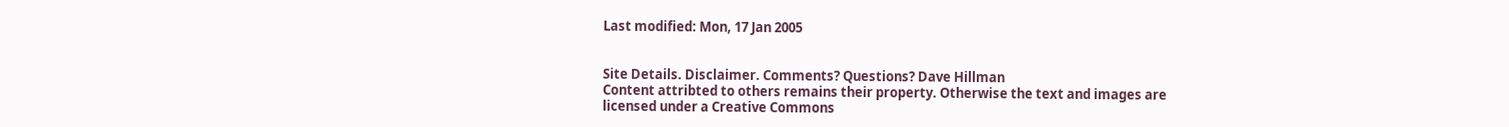Last modified: Mon, 17 Jan 2005


Site Details. Disclaimer. Comments? Questions? Dave Hillman
Content attribted to others remains their property. Otherwise the text and images are licensed under a Creative Commons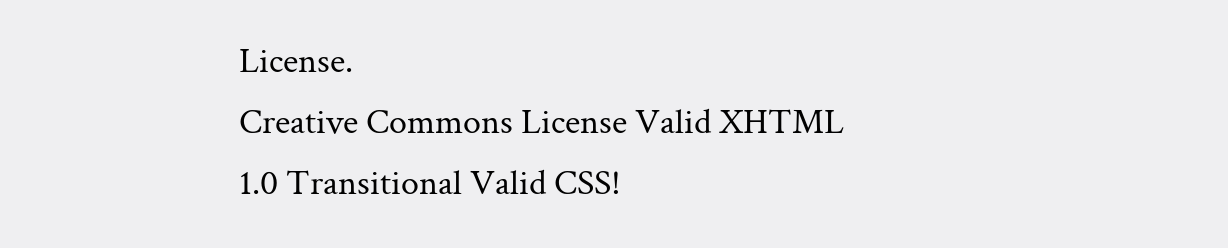License.
Creative Commons License Valid XHTML 1.0 Transitional Valid CSS!